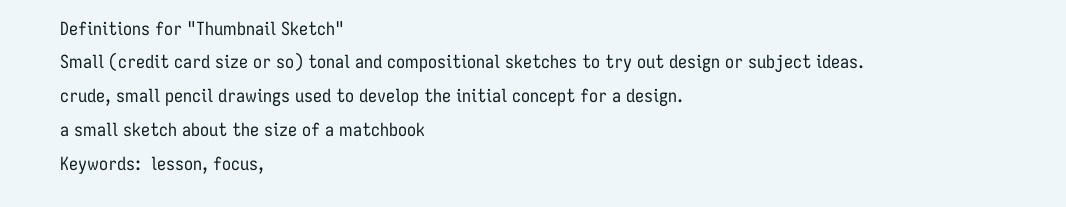Definitions for "Thumbnail Sketch"
Small (credit card size or so) tonal and compositional sketches to try out design or subject ideas.
crude, small pencil drawings used to develop the initial concept for a design.
a small sketch about the size of a matchbook
Keywords:  lesson, focus,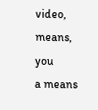video, means, you
a means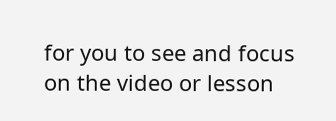for you to see and focus on the video or lesson